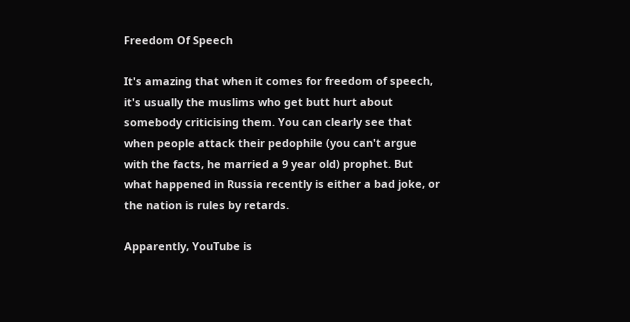Freedom Of Speech

It's amazing that when it comes for freedom of speech, it's usually the muslims who get butt hurt about somebody criticising them. You can clearly see that when people attack their pedophile (you can't argue with the facts, he married a 9 year old) prophet. But what happened in Russia recently is either a bad joke, or the nation is rules by retards.

Apparently, YouTube is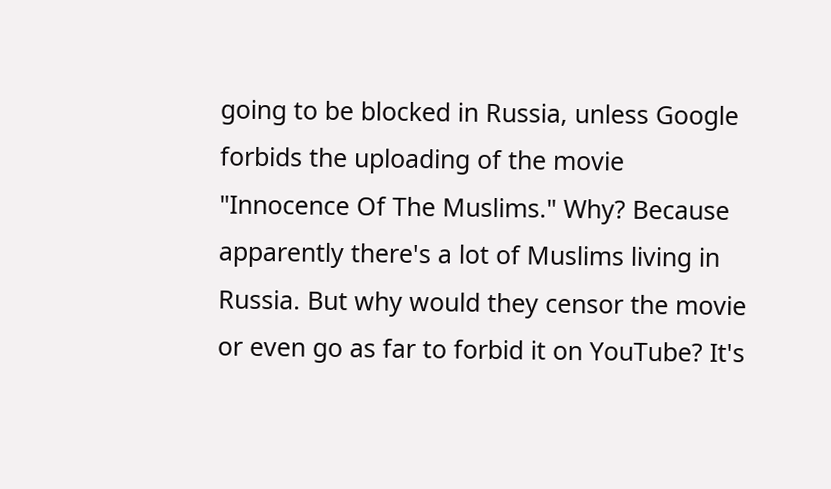going to be blocked in Russia, unless Google forbids the uploading of the movie "Innocence Of The Muslims." Why? Because apparently there's a lot of Muslims living in Russia. But why would they censor the movie or even go as far to forbid it on YouTube? It's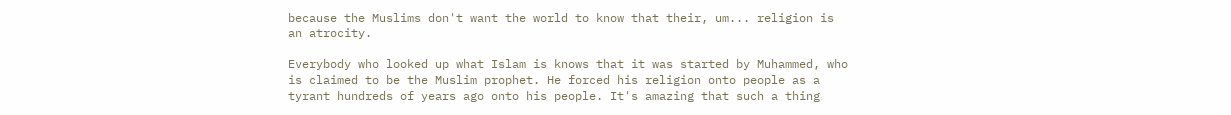because the Muslims don't want the world to know that their, um... religion is an atrocity.

Everybody who looked up what Islam is knows that it was started by Muhammed, who is claimed to be the Muslim prophet. He forced his religion onto people as a tyrant hundreds of years ago onto his people. It's amazing that such a thing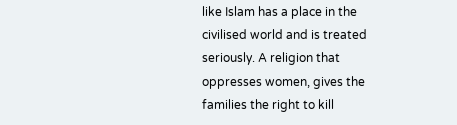like Islam has a place in the civilised world and is treated seriously. A religion that oppresses women, gives the families the right to kill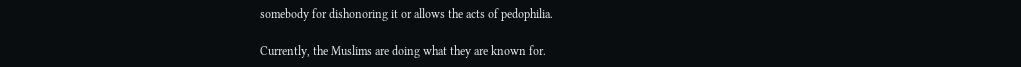somebody for dishonoring it or allows the acts of pedophilia.

Currently, the Muslims are doing what they are known for.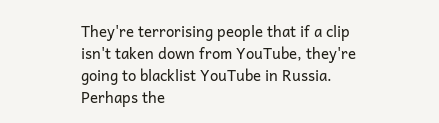They're terrorising people that if a clip isn't taken down from YouTube, they're going to blacklist YouTube in Russia. Perhaps the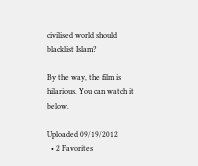civilised world should blacklist Islam?

By the way, the film is hilarious. You can watch it below.

Uploaded 09/19/2012
  • 2 Favorites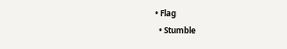• Flag
  • Stumble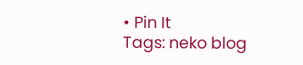• Pin It
Tags: neko blog